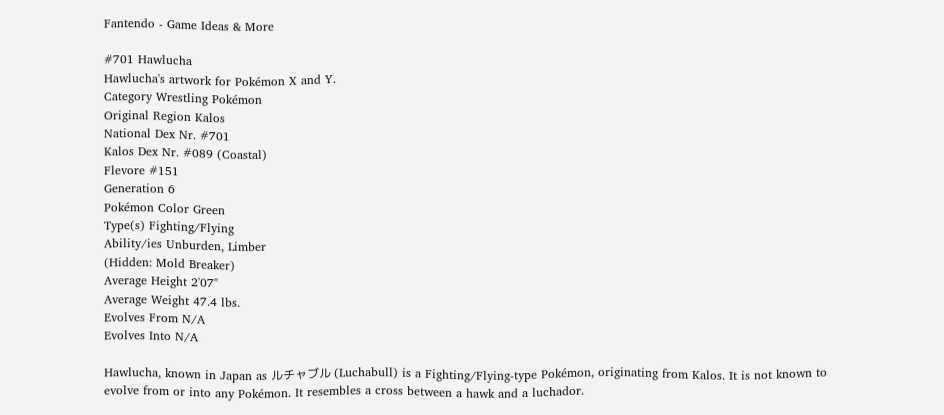Fantendo - Game Ideas & More

#701 Hawlucha
Hawlucha's artwork for Pokémon X and Y.
Category Wrestling Pokémon
Original Region Kalos
National Dex Nr. #701
Kalos Dex Nr. #089 (Coastal)
Flevore #151
Generation 6
Pokémon Color Green
Type(s) Fighting/Flying
Ability/ies Unburden, Limber
(Hidden: Mold Breaker)
Average Height 2'07"
Average Weight 47.4 lbs.
Evolves From N/A
Evolves Into N/A

Hawlucha, known in Japan as ルチャブル (Luchabull) is a Fighting/Flying-type Pokémon, originating from Kalos. It is not known to evolve from or into any Pokémon. It resembles a cross between a hawk and a luchador.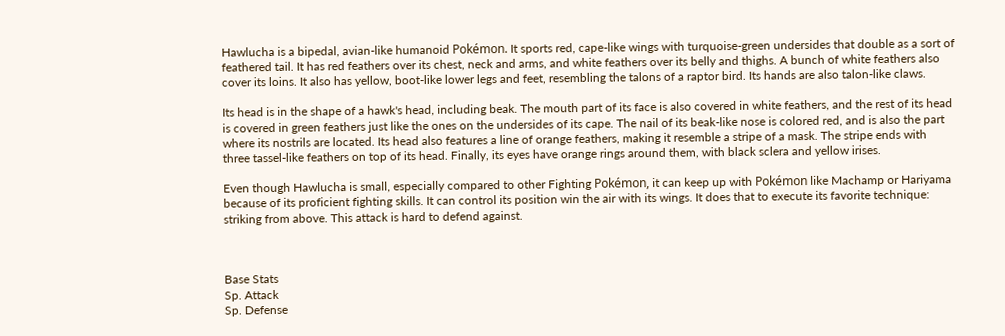Hawlucha is a bipedal, avian-like humanoid Pokémon. It sports red, cape-like wings with turquoise-green undersides that double as a sort of feathered tail. It has red feathers over its chest, neck and arms, and white feathers over its belly and thighs. A bunch of white feathers also cover its loins. It also has yellow, boot-like lower legs and feet, resembling the talons of a raptor bird. Its hands are also talon-like claws.

Its head is in the shape of a hawk's head, including beak. The mouth part of its face is also covered in white feathers, and the rest of its head is covered in green feathers just like the ones on the undersides of its cape. The nail of its beak-like nose is colored red, and is also the part where its nostrils are located. Its head also features a line of orange feathers, making it resemble a stripe of a mask. The stripe ends with three tassel-like feathers on top of its head. Finally, its eyes have orange rings around them, with black sclera and yellow irises.

Even though Hawlucha is small, especially compared to other Fighting Pokémon, it can keep up with Pokémon like Machamp or Hariyama because of its proficient fighting skills. It can control its position win the air with its wings. It does that to execute its favorite technique: striking from above. This attack is hard to defend against.



Base Stats
Sp. Attack
Sp. Defense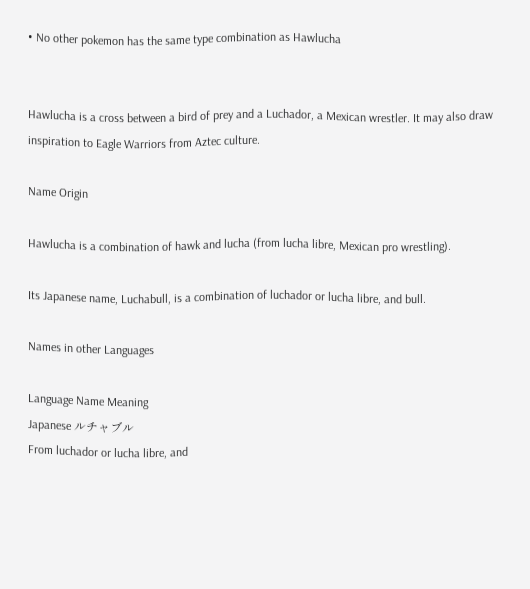• No other pokemon has the same type combination as Hawlucha


Hawlucha is a cross between a bird of prey and a Luchador, a Mexican wrestler. It may also draw inspiration to Eagle Warriors from Aztec culture.

Name Origin

Hawlucha is a combination of hawk and lucha (from lucha libre, Mexican pro wrestling).

Its Japanese name, Luchabull, is a combination of luchador or lucha libre, and bull.

Names in other Languages

Language Name Meaning
Japanese ルチャブル
From luchador or lucha libre, and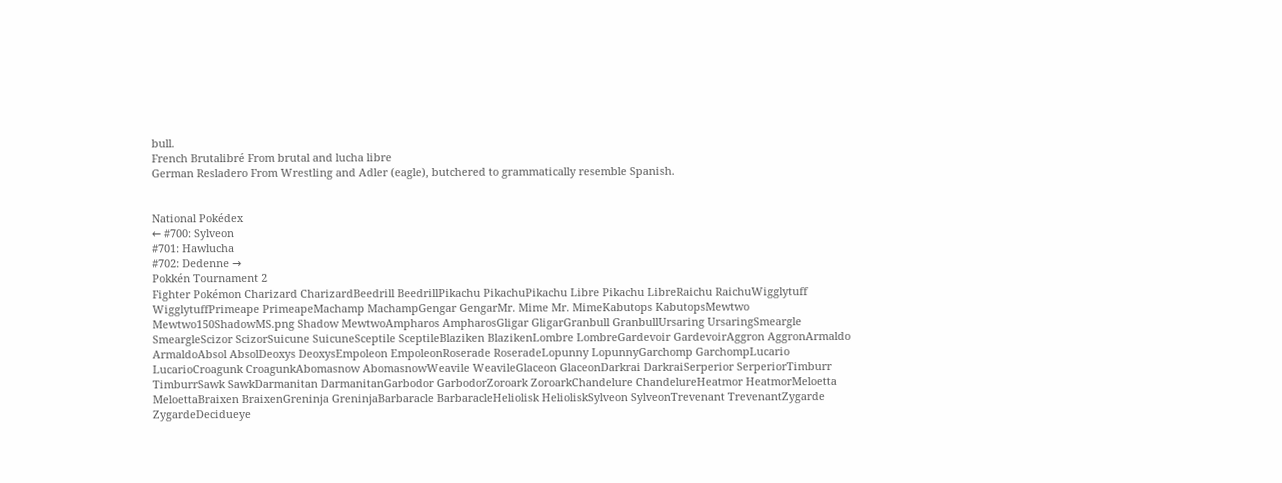bull.
French Brutalibré From brutal and lucha libre
German Resladero From Wrestling and Adler (eagle), butchered to grammatically resemble Spanish.


National Pokédex
← #700: Sylveon
#701: Hawlucha
#702: Dedenne →
Pokkén Tournament 2
Fighter Pokémon Charizard CharizardBeedrill BeedrillPikachu PikachuPikachu Libre Pikachu LibreRaichu RaichuWigglytuff WigglytuffPrimeape PrimeapeMachamp MachampGengar GengarMr. Mime Mr. MimeKabutops KabutopsMewtwo Mewtwo150ShadowMS.png Shadow MewtwoAmpharos AmpharosGligar GligarGranbull GranbullUrsaring UrsaringSmeargle SmeargleScizor ScizorSuicune SuicuneSceptile SceptileBlaziken BlazikenLombre LombreGardevoir GardevoirAggron AggronArmaldo ArmaldoAbsol AbsolDeoxys DeoxysEmpoleon EmpoleonRoserade RoseradeLopunny LopunnyGarchomp GarchompLucario LucarioCroagunk CroagunkAbomasnow AbomasnowWeavile WeavileGlaceon GlaceonDarkrai DarkraiSerperior SerperiorTimburr TimburrSawk SawkDarmanitan DarmanitanGarbodor GarbodorZoroark ZoroarkChandelure ChandelureHeatmor HeatmorMeloetta MeloettaBraixen BraixenGreninja GreninjaBarbaracle BarbaracleHeliolisk HelioliskSylveon SylveonTrevenant TrevenantZygarde ZygardeDecidueye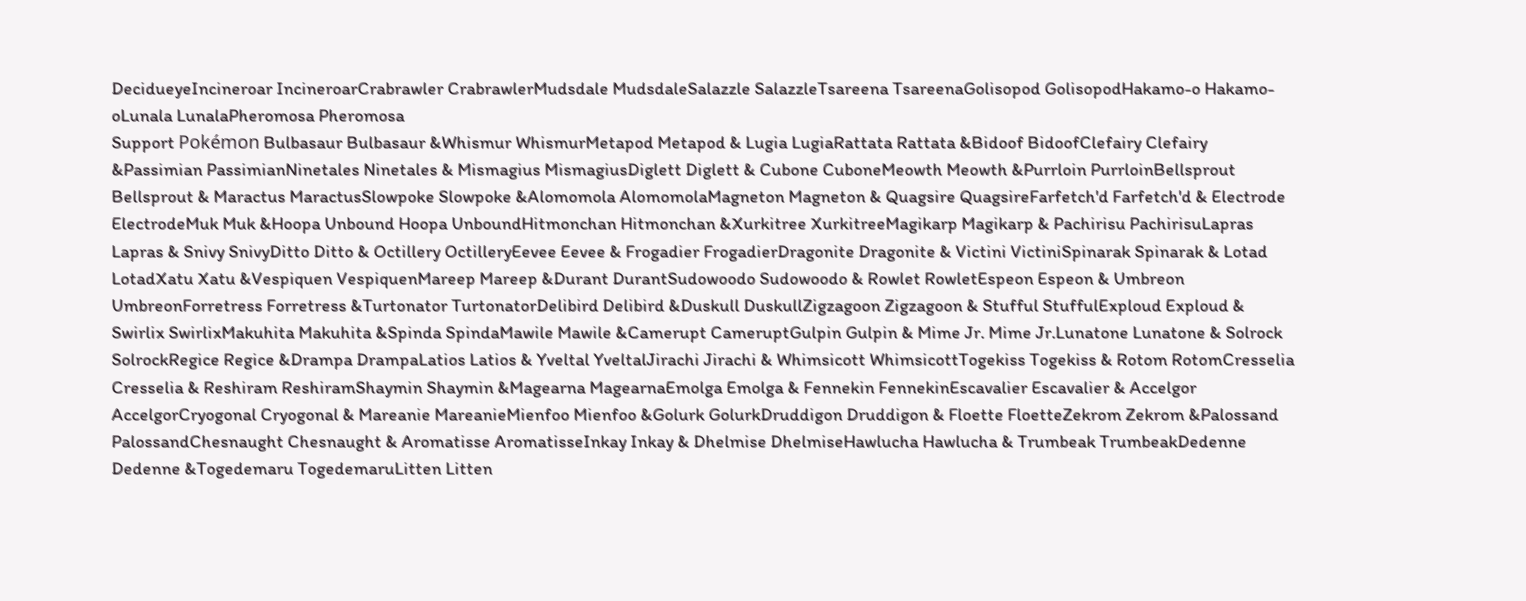DecidueyeIncineroar IncineroarCrabrawler CrabrawlerMudsdale MudsdaleSalazzle SalazzleTsareena TsareenaGolisopod GolisopodHakamo-o Hakamo-oLunala LunalaPheromosa Pheromosa
Support Pokémon Bulbasaur Bulbasaur &Whismur WhismurMetapod Metapod & Lugia LugiaRattata Rattata &Bidoof BidoofClefairy Clefairy &Passimian PassimianNinetales Ninetales & Mismagius MismagiusDiglett Diglett & Cubone CuboneMeowth Meowth &Purrloin PurrloinBellsprout Bellsprout & Maractus MaractusSlowpoke Slowpoke &Alomomola AlomomolaMagneton Magneton & Quagsire QuagsireFarfetch'd Farfetch'd & Electrode ElectrodeMuk Muk &Hoopa Unbound Hoopa UnboundHitmonchan Hitmonchan &Xurkitree XurkitreeMagikarp Magikarp & Pachirisu PachirisuLapras Lapras & Snivy SnivyDitto Ditto & Octillery OctilleryEevee Eevee & Frogadier FrogadierDragonite Dragonite & Victini VictiniSpinarak Spinarak & Lotad LotadXatu Xatu &Vespiquen VespiquenMareep Mareep &Durant DurantSudowoodo Sudowoodo & Rowlet RowletEspeon Espeon & Umbreon UmbreonForretress Forretress &Turtonator TurtonatorDelibird Delibird &Duskull DuskullZigzagoon Zigzagoon & Stufful StuffulExploud Exploud & Swirlix SwirlixMakuhita Makuhita &Spinda SpindaMawile Mawile &Camerupt CameruptGulpin Gulpin & Mime Jr. Mime Jr.Lunatone Lunatone & Solrock SolrockRegice Regice &Drampa DrampaLatios Latios & Yveltal YveltalJirachi Jirachi & Whimsicott WhimsicottTogekiss Togekiss & Rotom RotomCresselia Cresselia & Reshiram ReshiramShaymin Shaymin &Magearna MagearnaEmolga Emolga & Fennekin FennekinEscavalier Escavalier & Accelgor AccelgorCryogonal Cryogonal & Mareanie MareanieMienfoo Mienfoo &Golurk GolurkDruddigon Druddigon & Floette FloetteZekrom Zekrom &Palossand PalossandChesnaught Chesnaught & Aromatisse AromatisseInkay Inkay & Dhelmise DhelmiseHawlucha Hawlucha & Trumbeak TrumbeakDedenne Dedenne &Togedemaru TogedemaruLitten Litten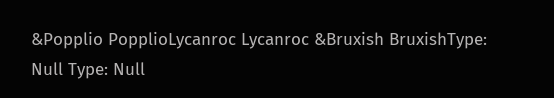&Popplio PopplioLycanroc Lycanroc &Bruxish BruxishType: Null Type: Null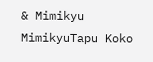& Mimikyu MimikyuTapu Koko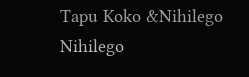Tapu Koko &Nihilego Nihilego